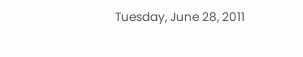Tuesday, June 28, 2011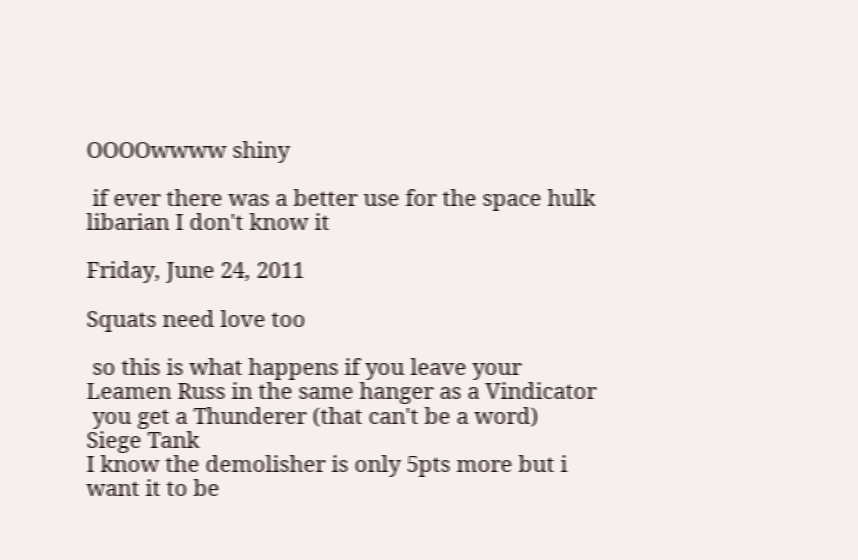OOOOwwww shiny

 if ever there was a better use for the space hulk libarian I don't know it

Friday, June 24, 2011

Squats need love too

 so this is what happens if you leave your Leamen Russ in the same hanger as a Vindicator
 you get a Thunderer (that can't be a word) Siege Tank
I know the demolisher is only 5pts more but i want it to be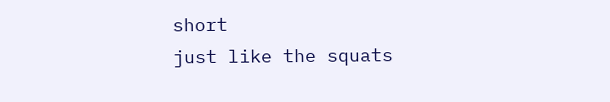short
just like the squats